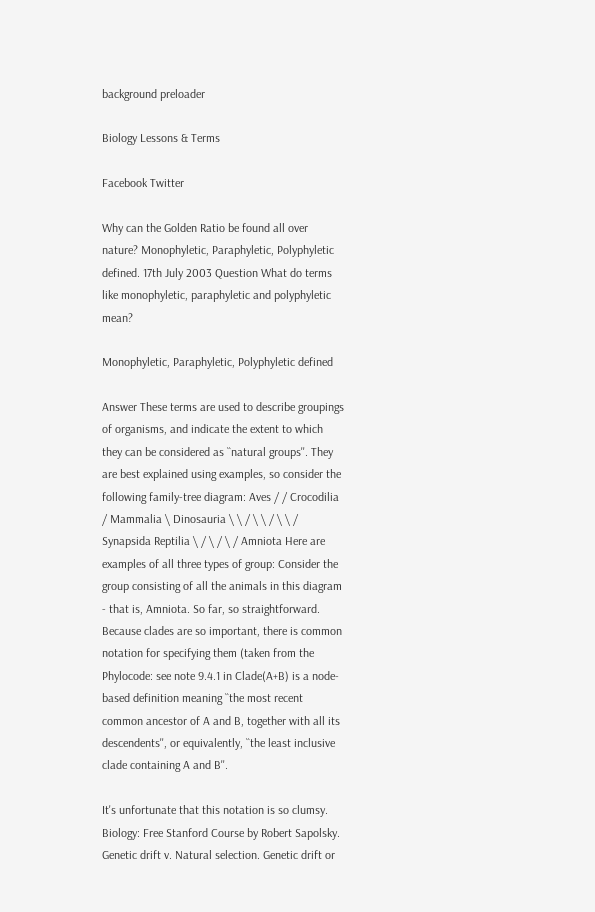background preloader

Biology Lessons & Terms

Facebook Twitter

Why can the Golden Ratio be found all over nature? Monophyletic, Paraphyletic, Polyphyletic defined. 17th July 2003 Question What do terms like monophyletic, paraphyletic and polyphyletic mean?

Monophyletic, Paraphyletic, Polyphyletic defined

Answer These terms are used to describe groupings of organisms, and indicate the extent to which they can be considered as ``natural groups''. They are best explained using examples, so consider the following family-tree diagram: Aves / / Crocodilia / Mammalia \ Dinosauria \ \ / \ \ / \ \ / Synapsida Reptilia \ / \ / \ / Amniota Here are examples of all three types of group: Consider the group consisting of all the animals in this diagram - that is, Amniota. So far, so straightforward. Because clades are so important, there is common notation for specifying them (taken from the Phylocode: see note 9.4.1 in Clade(A+B) is a node-based definition meaning ``the most recent common ancestor of A and B, together with all its descendents'', or equivalently, ``the least inclusive clade containing A and B''.

It's unfortunate that this notation is so clumsy. Biology: Free Stanford Course by Robert Sapolsky. Genetic drift v. Natural selection. Genetic drift or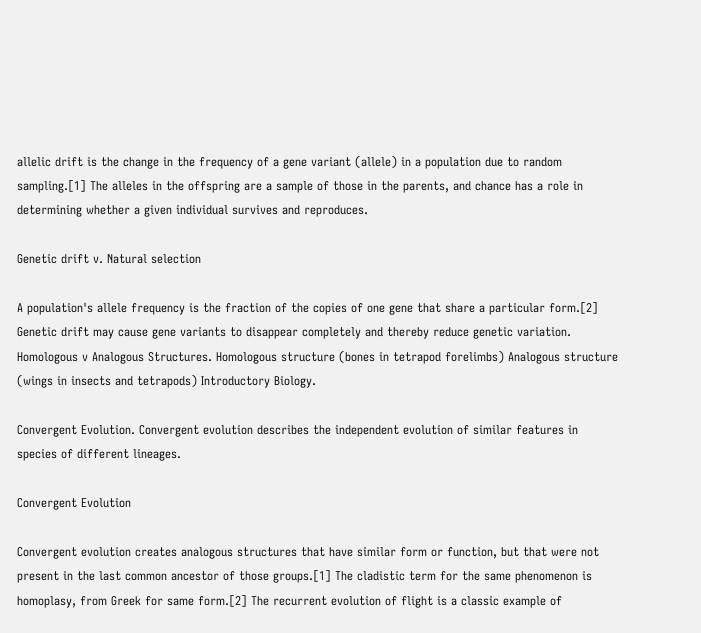allelic drift is the change in the frequency of a gene variant (allele) in a population due to random sampling.[1] The alleles in the offspring are a sample of those in the parents, and chance has a role in determining whether a given individual survives and reproduces.

Genetic drift v. Natural selection

A population's allele frequency is the fraction of the copies of one gene that share a particular form.[2] Genetic drift may cause gene variants to disappear completely and thereby reduce genetic variation. Homologous v Analogous Structures. Homologous structure (bones in tetrapod forelimbs) Analogous structure (wings in insects and tetrapods) Introductory Biology.

Convergent Evolution. Convergent evolution describes the independent evolution of similar features in species of different lineages.

Convergent Evolution

Convergent evolution creates analogous structures that have similar form or function, but that were not present in the last common ancestor of those groups.[1] The cladistic term for the same phenomenon is homoplasy, from Greek for same form.[2] The recurrent evolution of flight is a classic example of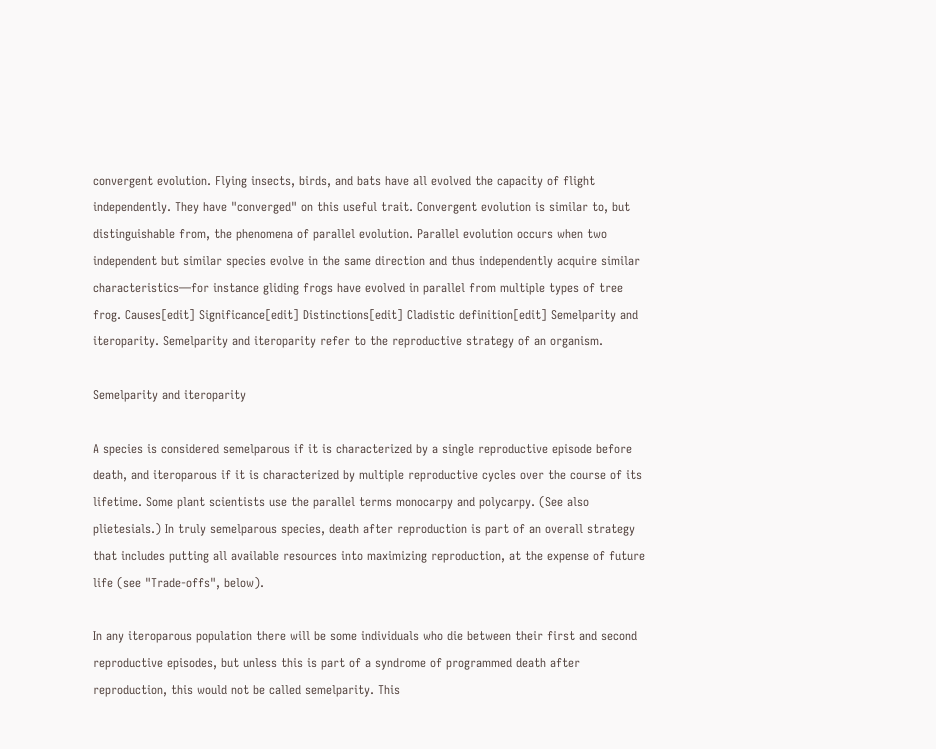convergent evolution. Flying insects, birds, and bats have all evolved the capacity of flight independently. They have "converged" on this useful trait. Convergent evolution is similar to, but distinguishable from, the phenomena of parallel evolution. Parallel evolution occurs when two independent but similar species evolve in the same direction and thus independently acquire similar characteristics—for instance gliding frogs have evolved in parallel from multiple types of tree frog. Causes[edit] Significance[edit] Distinctions[edit] Cladistic definition[edit] Semelparity and iteroparity. Semelparity and iteroparity refer to the reproductive strategy of an organism.

Semelparity and iteroparity

A species is considered semelparous if it is characterized by a single reproductive episode before death, and iteroparous if it is characterized by multiple reproductive cycles over the course of its lifetime. Some plant scientists use the parallel terms monocarpy and polycarpy. (See also plietesials.) In truly semelparous species, death after reproduction is part of an overall strategy that includes putting all available resources into maximizing reproduction, at the expense of future life (see "Trade-offs", below).

In any iteroparous population there will be some individuals who die between their first and second reproductive episodes, but unless this is part of a syndrome of programmed death after reproduction, this would not be called semelparity. This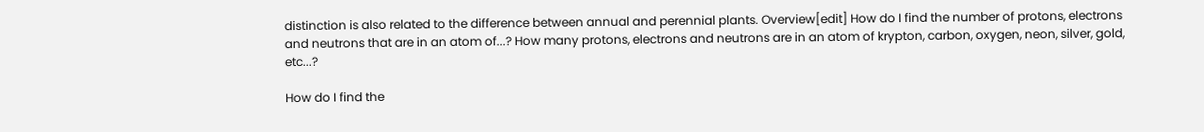distinction is also related to the difference between annual and perennial plants. Overview[edit] How do I find the number of protons, electrons and neutrons that are in an atom of...? How many protons, electrons and neutrons are in an atom of krypton, carbon, oxygen, neon, silver, gold, etc...?

How do I find the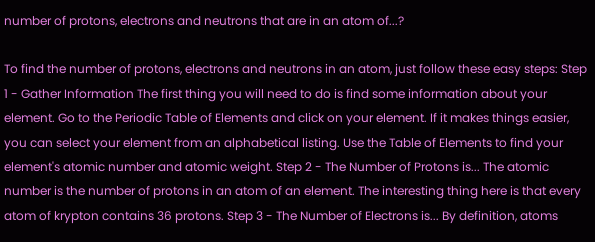number of protons, electrons and neutrons that are in an atom of...?

To find the number of protons, electrons and neutrons in an atom, just follow these easy steps: Step 1 - Gather Information The first thing you will need to do is find some information about your element. Go to the Periodic Table of Elements and click on your element. If it makes things easier, you can select your element from an alphabetical listing. Use the Table of Elements to find your element's atomic number and atomic weight. Step 2 - The Number of Protons is... The atomic number is the number of protons in an atom of an element. The interesting thing here is that every atom of krypton contains 36 protons. Step 3 - The Number of Electrons is... By definition, atoms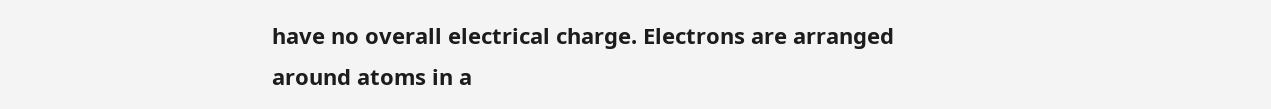have no overall electrical charge. Electrons are arranged around atoms in a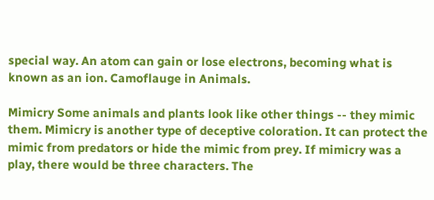special way. An atom can gain or lose electrons, becoming what is known as an ion. Camoflauge in Animals.

Mimicry Some animals and plants look like other things -- they mimic them. Mimicry is another type of deceptive coloration. It can protect the mimic from predators or hide the mimic from prey. If mimicry was a play, there would be three characters. The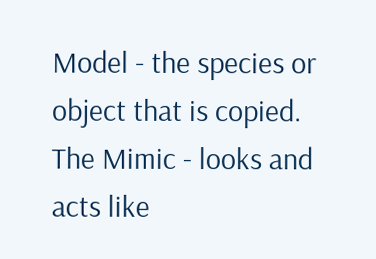Model - the species or object that is copied. The Mimic - looks and acts like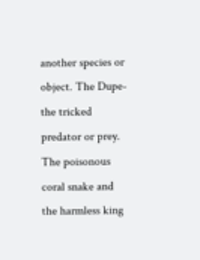another species or object. The Dupe- the tricked predator or prey. The poisonous coral snake and the harmless king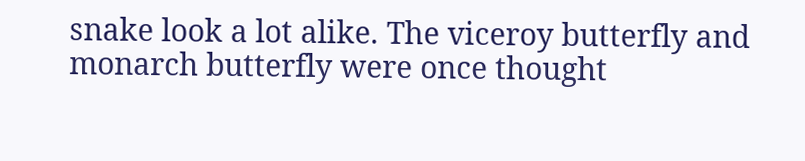snake look a lot alike. The viceroy butterfly and monarch butterfly were once thought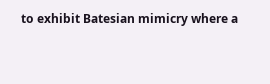to exhibit Batesian mimicry where a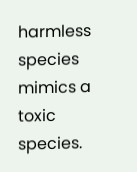harmless species mimics a toxic species.